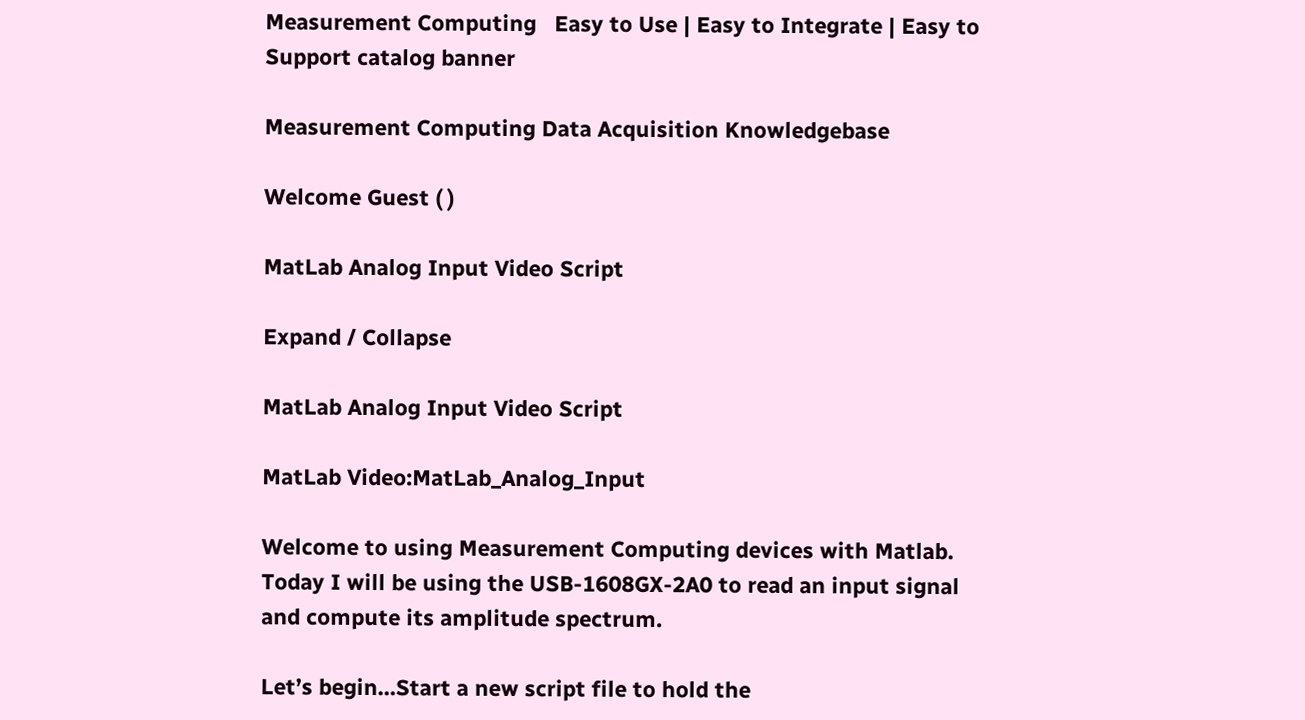Measurement Computing   Easy to Use | Easy to Integrate | Easy to Support catalog banner

Measurement Computing Data Acquisition Knowledgebase

Welcome Guest ( )

MatLab Analog Input Video Script

Expand / Collapse

MatLab Analog Input Video Script

MatLab Video:MatLab_Analog_Input

Welcome to using Measurement Computing devices with Matlab. Today I will be using the USB-1608GX-2A0 to read an input signal and compute its amplitude spectrum.

Let’s begin…Start a new script file to hold the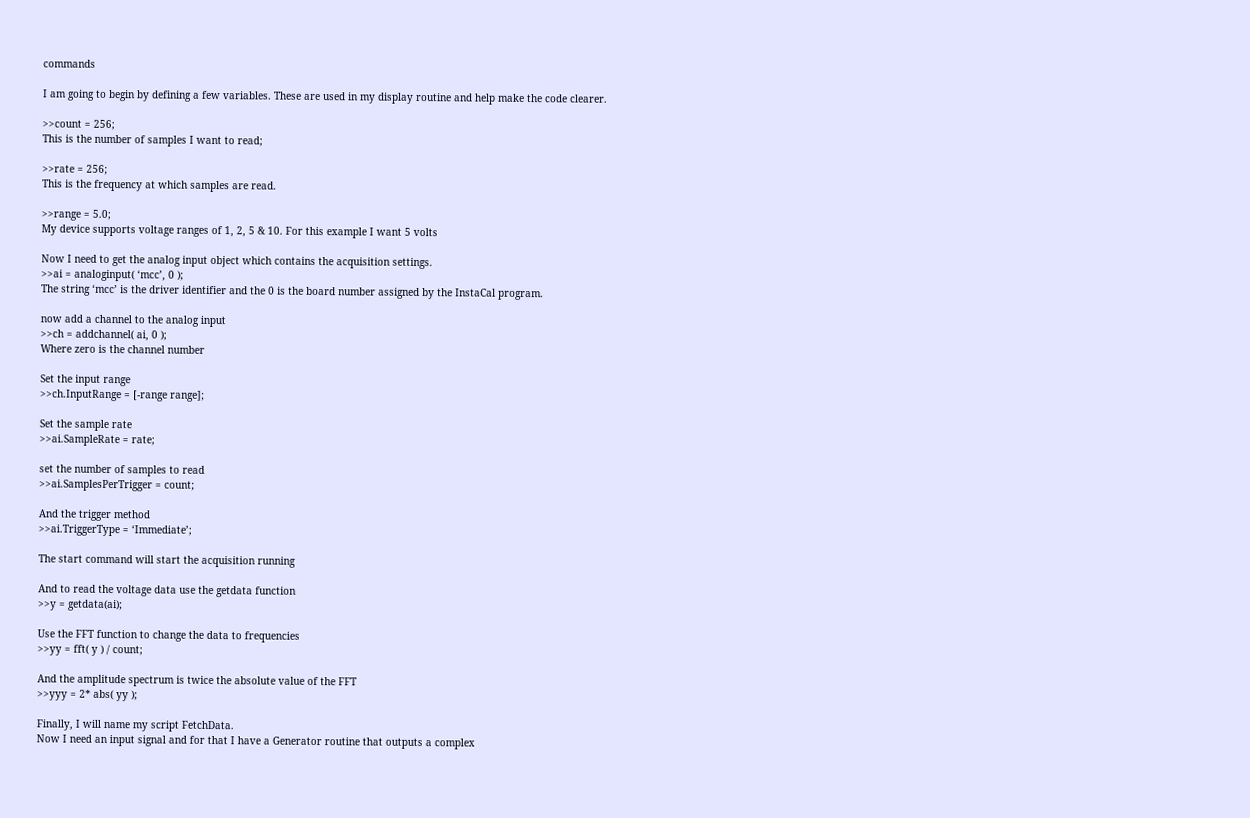commands

I am going to begin by defining a few variables. These are used in my display routine and help make the code clearer.

>>count = 256;
This is the number of samples I want to read;

>>rate = 256;
This is the frequency at which samples are read.

>>range = 5.0;
My device supports voltage ranges of 1, 2, 5 & 10. For this example I want 5 volts

Now I need to get the analog input object which contains the acquisition settings.
>>ai = analoginput( ‘mcc’, 0 );
The string ‘mcc’ is the driver identifier and the 0 is the board number assigned by the InstaCal program.

now add a channel to the analog input
>>ch = addchannel( ai, 0 );
Where zero is the channel number

Set the input range
>>ch.InputRange = [-range range];

Set the sample rate
>>ai.SampleRate = rate;

set the number of samples to read
>>ai.SamplesPerTrigger = count;

And the trigger method
>>ai.TriggerType = ‘Immediate’;

The start command will start the acquisition running

And to read the voltage data use the getdata function
>>y = getdata(ai);

Use the FFT function to change the data to frequencies
>>yy = fft( y ) / count;

And the amplitude spectrum is twice the absolute value of the FFT
>>yyy = 2* abs( yy );

Finally, I will name my script FetchData.
Now I need an input signal and for that I have a Generator routine that outputs a complex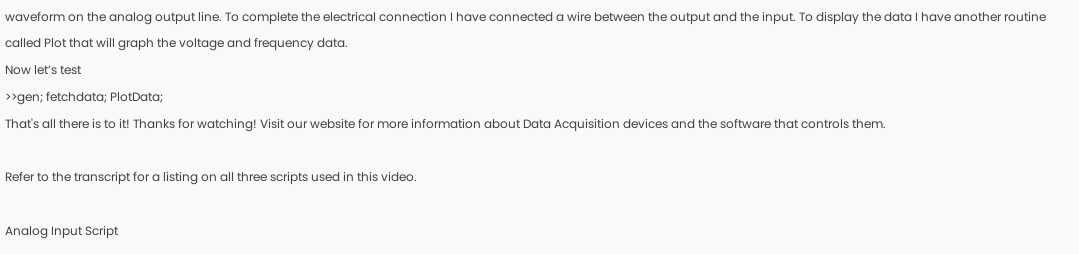waveform on the analog output line. To complete the electrical connection I have connected a wire between the output and the input. To display the data I have another routine called Plot that will graph the voltage and frequency data.
Now let’s test
>>gen; fetchdata; PlotData;
That's all there is to it! Thanks for watching! Visit our website for more information about Data Acquisition devices and the software that controls them.

Refer to the transcript for a listing on all three scripts used in this video.

Analog Input Script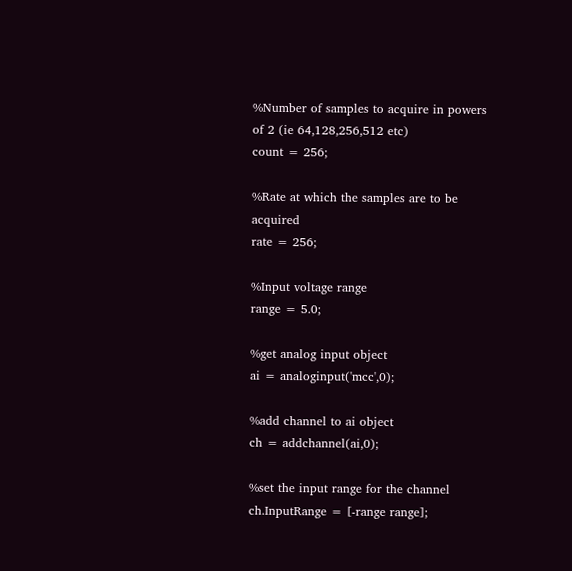%Number of samples to acquire in powers of 2 (ie 64,128,256,512 etc)
count = 256;

%Rate at which the samples are to be acquired
rate = 256;

%Input voltage range
range = 5.0;

%get analog input object
ai = analoginput('mcc',0);

%add channel to ai object
ch = addchannel(ai,0);

%set the input range for the channel
ch.InputRange = [-range range];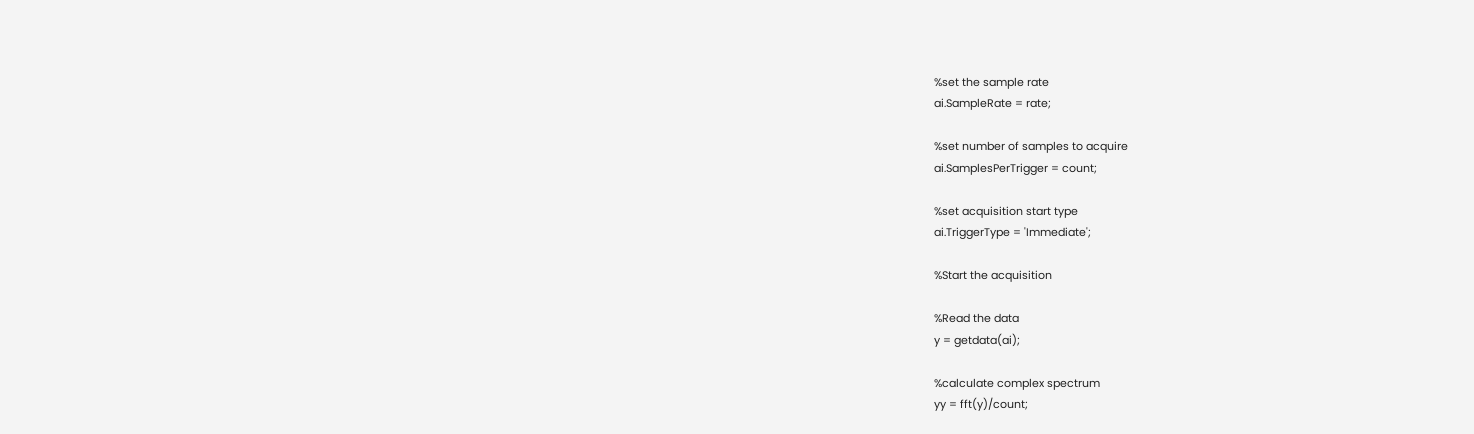%set the sample rate
ai.SampleRate = rate;

%set number of samples to acquire
ai.SamplesPerTrigger = count;

%set acquisition start type
ai.TriggerType = 'Immediate';

%Start the acquisition

%Read the data
y = getdata(ai);

%calculate complex spectrum
yy = fft(y)/count;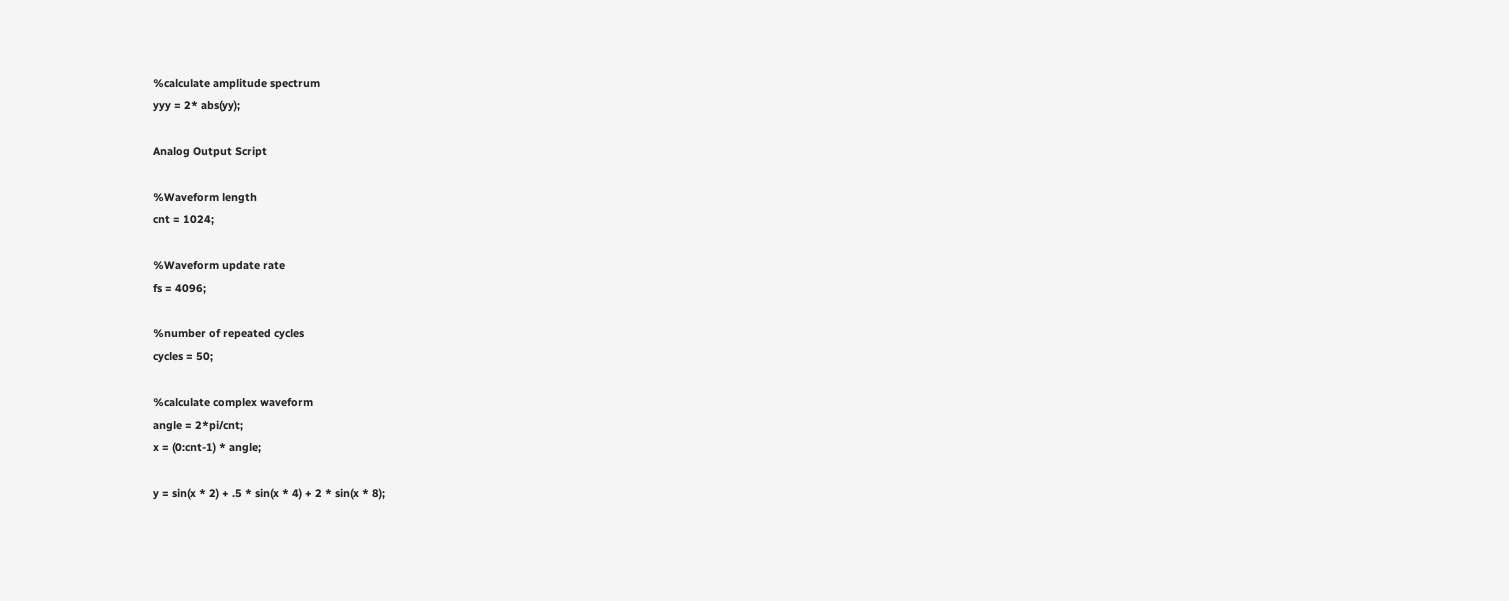%calculate amplitude spectrum
yyy = 2* abs(yy);

Analog Output Script

%Waveform length
cnt = 1024;

%Waveform update rate
fs = 4096;

%number of repeated cycles
cycles = 50;

%calculate complex waveform
angle = 2*pi/cnt;
x = (0:cnt-1) * angle;

y = sin(x * 2) + .5 * sin(x * 4) + 2 * sin(x * 8);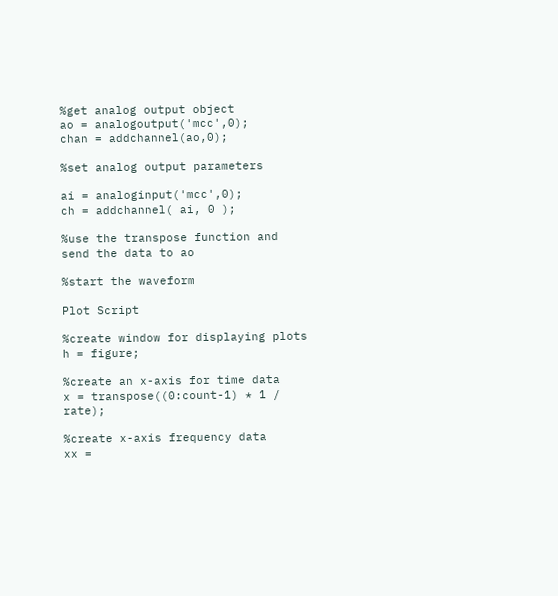%get analog output object
ao = analogoutput('mcc',0);
chan = addchannel(ao,0);

%set analog output parameters

ai = analoginput('mcc',0);
ch = addchannel( ai, 0 );

%use the transpose function and send the data to ao

%start the waveform

Plot Script

%create window for displaying plots
h = figure;

%create an x-axis for time data
x = transpose((0:count-1) * 1 / rate);

%create x-axis frequency data
xx =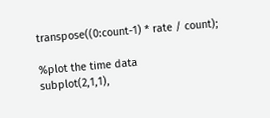transpose((0:count-1) * rate / count);

%plot the time data
subplot(2,1,1),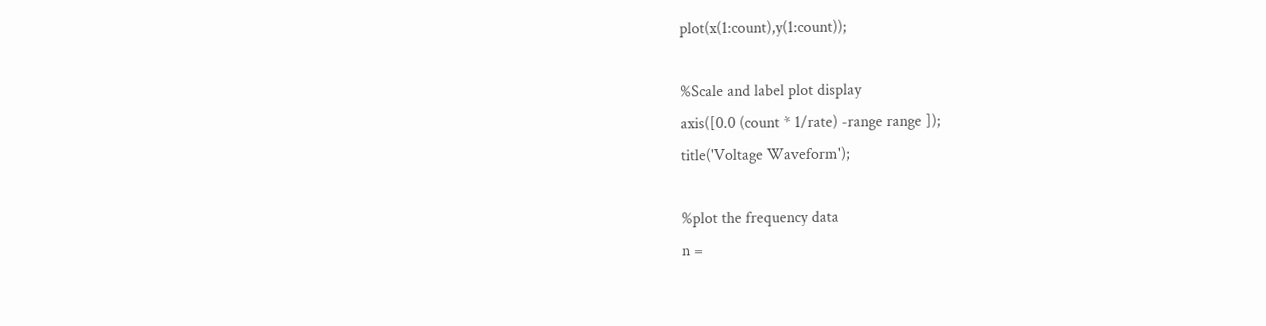plot(x(1:count),y(1:count));

%Scale and label plot display
axis([0.0 (count * 1/rate) -range range ]);
title('Voltage Waveform');

%plot the frequency data
n =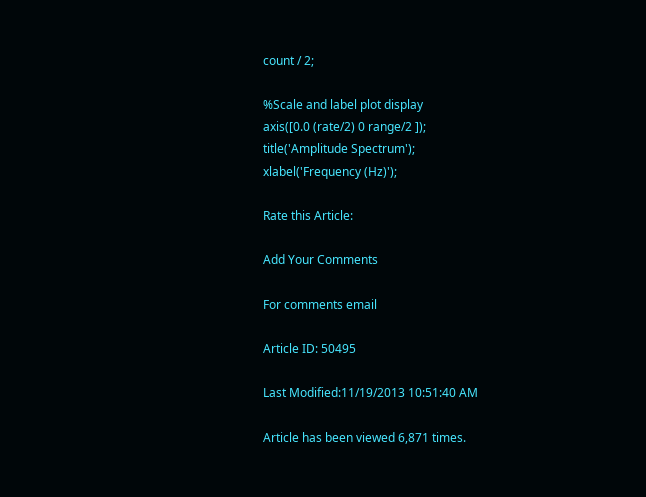count / 2;

%Scale and label plot display
axis([0.0 (rate/2) 0 range/2 ]);
title('Amplitude Spectrum');
xlabel('Frequency (Hz)');

Rate this Article:

Add Your Comments

For comments email

Article ID: 50495

Last Modified:11/19/2013 10:51:40 AM

Article has been viewed 6,871 times.